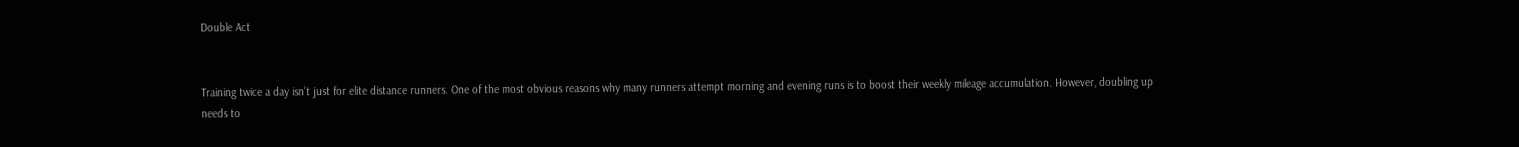Double Act


Training twice a day isn’t just for elite distance runners. One of the most obvious reasons why many runners attempt morning and evening runs is to boost their weekly mileage accumulation. However, doubling up needs to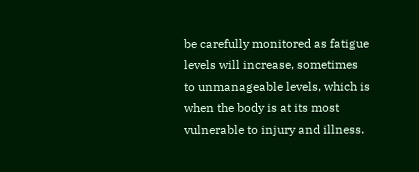be carefully monitored as fatigue levels will increase, sometimes to unmanageable levels, which is when the body is at its most vulnerable to injury and illness.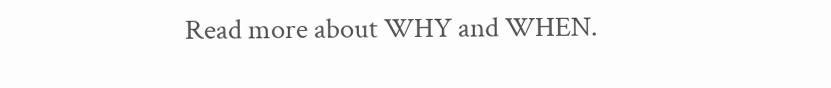Read more about WHY and WHEN.